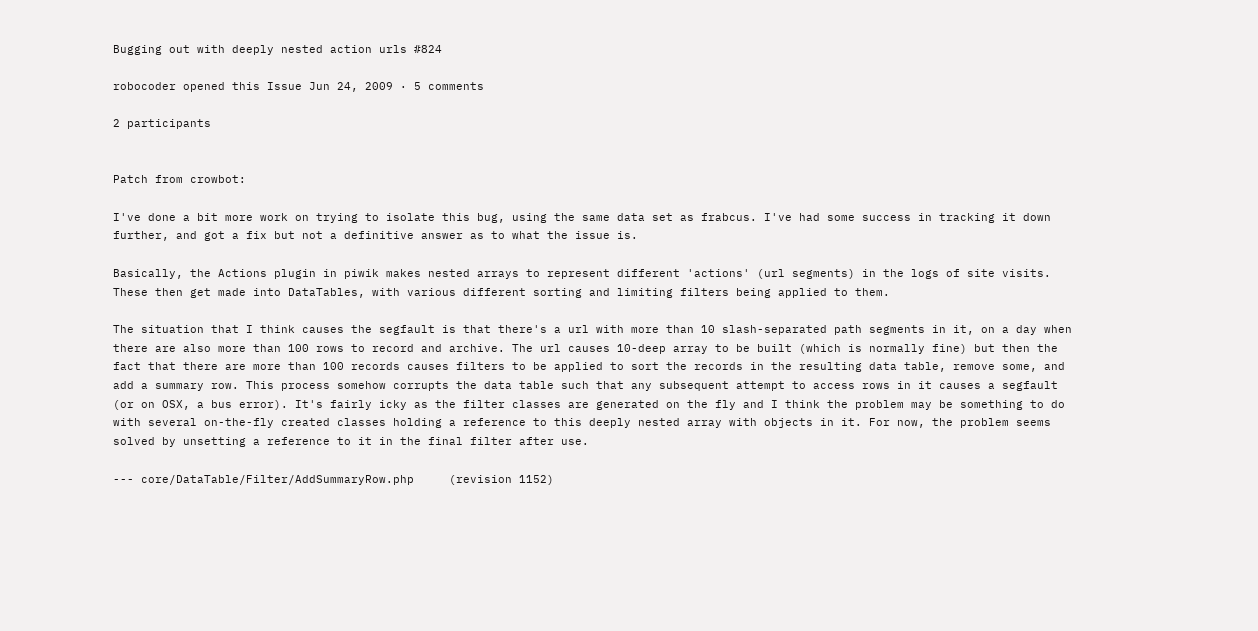Bugging out with deeply nested action urls #824

robocoder opened this Issue Jun 24, 2009 · 5 comments

2 participants


Patch from crowbot:

I've done a bit more work on trying to isolate this bug, using the same data set as frabcus. I've had some success in tracking it down further, and got a fix but not a definitive answer as to what the issue is.

Basically, the Actions plugin in piwik makes nested arrays to represent different 'actions' (url segments) in the logs of site visits. These then get made into DataTables, with various different sorting and limiting filters being applied to them.

The situation that I think causes the segfault is that there's a url with more than 10 slash-separated path segments in it, on a day when there are also more than 100 rows to record and archive. The url causes 10-deep array to be built (which is normally fine) but then the fact that there are more than 100 records causes filters to be applied to sort the records in the resulting data table, remove some, and add a summary row. This process somehow corrupts the data table such that any subsequent attempt to access rows in it causes a segfault (or on OSX, a bus error). It's fairly icky as the filter classes are generated on the fly and I think the problem may be something to do with several on-the-fly created classes holding a reference to this deeply nested array with objects in it. For now, the problem seems solved by unsetting a reference to it in the final filter after use.

--- core/DataTable/Filter/AddSummaryRow.php     (revision 1152)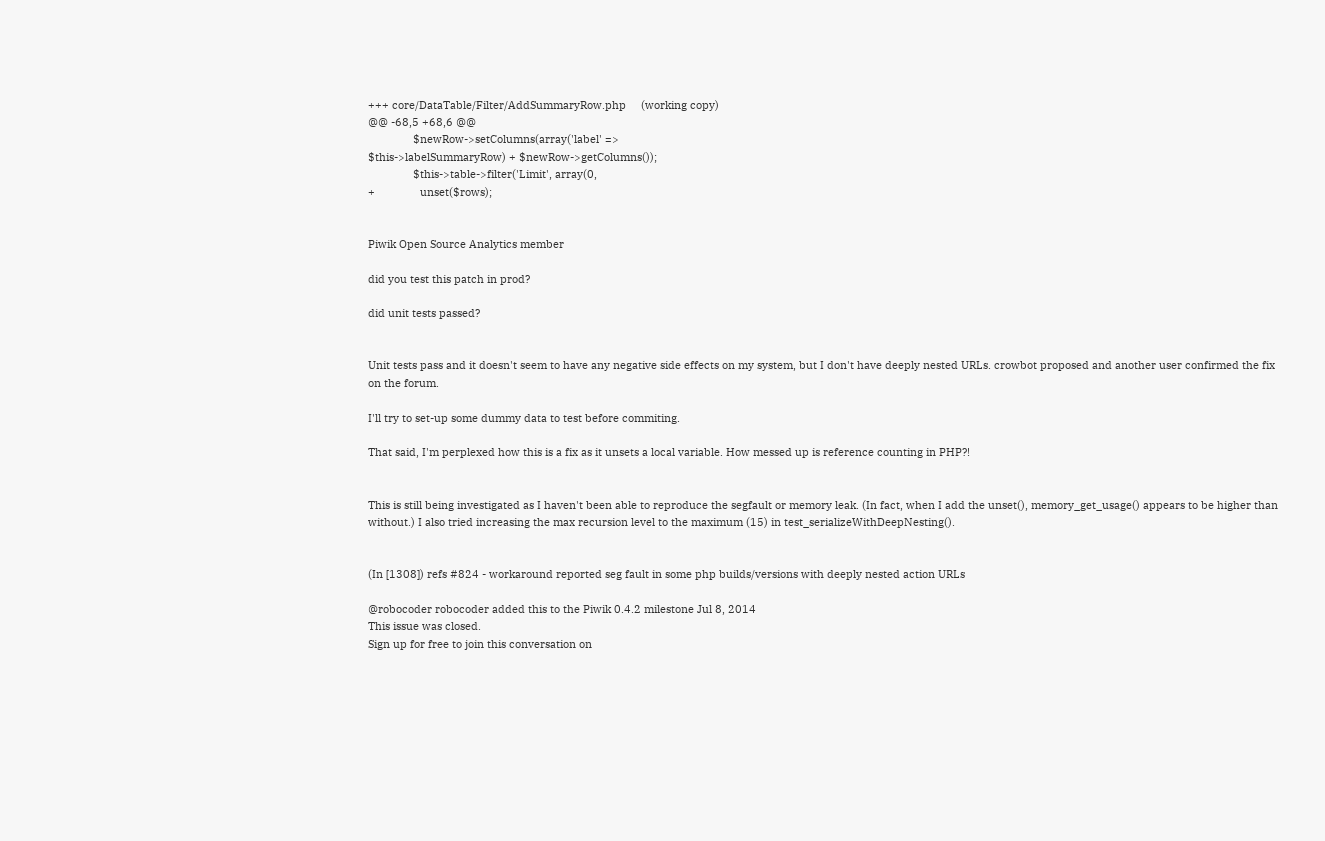+++ core/DataTable/Filter/AddSummaryRow.php     (working copy)
@@ -68,5 +68,6 @@
               $newRow->setColumns(array('label' =>
$this->labelSummaryRow) + $newRow->getColumns());
               $this->table->filter('Limit', array(0,
+               unset($rows);


Piwik Open Source Analytics member

did you test this patch in prod?

did unit tests passed?


Unit tests pass and it doesn't seem to have any negative side effects on my system, but I don't have deeply nested URLs. crowbot proposed and another user confirmed the fix on the forum.

I'll try to set-up some dummy data to test before commiting.

That said, I'm perplexed how this is a fix as it unsets a local variable. How messed up is reference counting in PHP?!


This is still being investigated as I haven't been able to reproduce the segfault or memory leak. (In fact, when I add the unset(), memory_get_usage() appears to be higher than without.) I also tried increasing the max recursion level to the maximum (15) in test_serializeWithDeepNesting().


(In [1308]) refs #824 - workaround reported seg fault in some php builds/versions with deeply nested action URLs

@robocoder robocoder added this to the Piwik 0.4.2 milestone Jul 8, 2014
This issue was closed.
Sign up for free to join this conversation on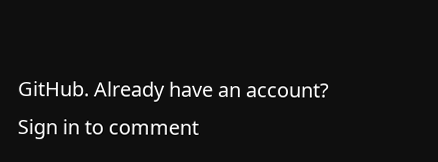GitHub. Already have an account? Sign in to comment